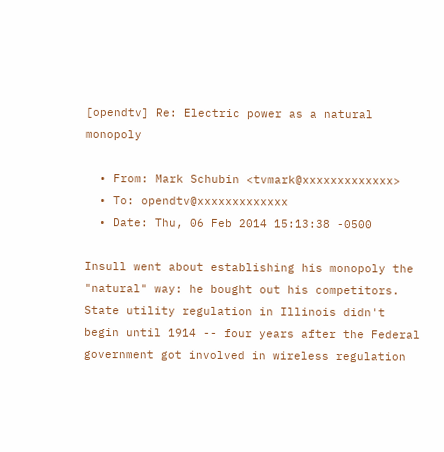[opendtv] Re: Electric power as a natural monopoly

  • From: Mark Schubin <tvmark@xxxxxxxxxxxxx>
  • To: opendtv@xxxxxxxxxxxxx
  • Date: Thu, 06 Feb 2014 15:13:38 -0500

Insull went about establishing his monopoly the "natural" way: he bought out his competitors. State utility regulation in Illinois didn't begin until 1914 -- four years after the Federal government got involved in wireless regulation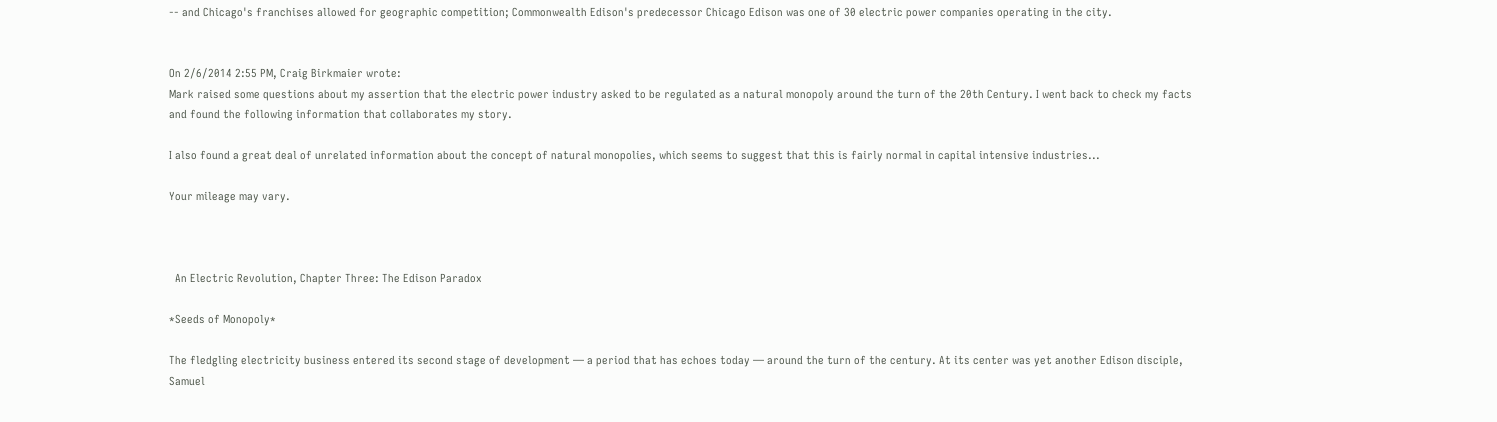-- and Chicago's franchises allowed for geographic competition; Commonwealth Edison's predecessor Chicago Edison was one of 30 electric power companies operating in the city.


On 2/6/2014 2:55 PM, Craig Birkmaier wrote:
Mark raised some questions about my assertion that the electric power industry asked to be regulated as a natural monopoly around the turn of the 20th Century. I went back to check my facts and found the following information that collaborates my story.

I also found a great deal of unrelated information about the concept of natural monopolies, which seems to suggest that this is fairly normal in capital intensive industries...

Your mileage may vary.



  An Electric Revolution, Chapter Three: The Edison Paradox

*Seeds of Monopoly*

The fledgling electricity business entered its second stage of development — a period that has echoes today — around the turn of the century. At its center was yet another Edison disciple, Samuel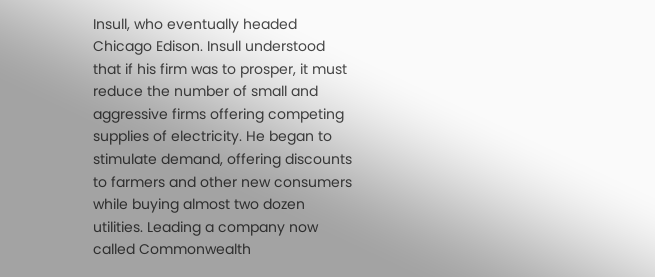Insull, who eventually headed Chicago Edison. Insull understood that if his firm was to prosper, it must reduce the number of small and aggressive firms offering competing supplies of electricity. He began to stimulate demand, offering discounts to farmers and other new consumers while buying almost two dozen utilities. Leading a company now called Commonwealth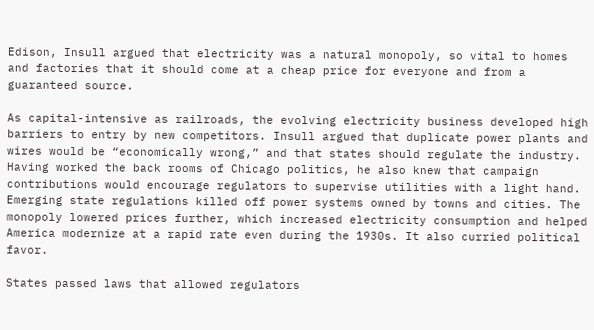Edison, Insull argued that electricity was a natural monopoly, so vital to homes and factories that it should come at a cheap price for everyone and from a guaranteed source.

As capital-intensive as railroads, the evolving electricity business developed high barriers to entry by new competitors. Insull argued that duplicate power plants and wires would be “economically wrong,” and that states should regulate the industry. Having worked the back rooms of Chicago politics, he also knew that campaign contributions would encourage regulators to supervise utilities with a light hand. Emerging state regulations killed off power systems owned by towns and cities. The monopoly lowered prices further, which increased electricity consumption and helped America modernize at a rapid rate even during the 1930s. It also curried political favor.

States passed laws that allowed regulators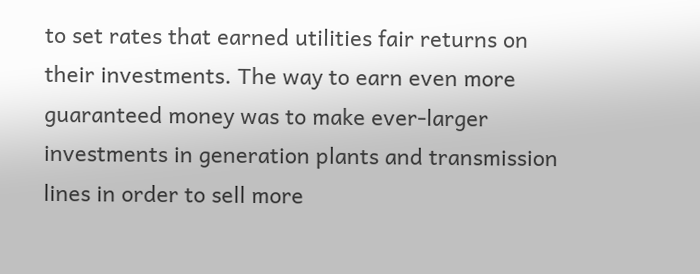to set rates that earned utilities fair returns on their investments. The way to earn even more guaranteed money was to make ever-larger investments in generation plants and transmission lines in order to sell more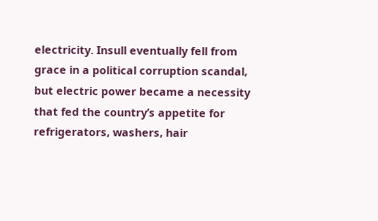electricity. Insull eventually fell from grace in a political corruption scandal, but electric power became a necessity that fed the country’s appetite for refrigerators, washers, hair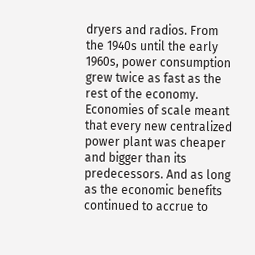dryers and radios. From the 1940s until the early 1960s, power consumption grew twice as fast as the rest of the economy. Economies of scale meant that every new centralized power plant was cheaper and bigger than its predecessors. And as long as the economic benefits continued to accrue to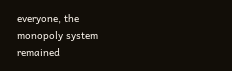everyone, the monopoly system remained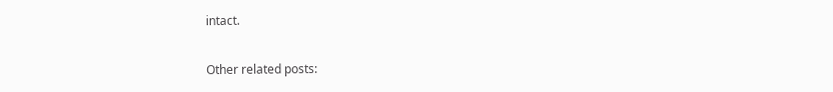intact.

Other related posts: